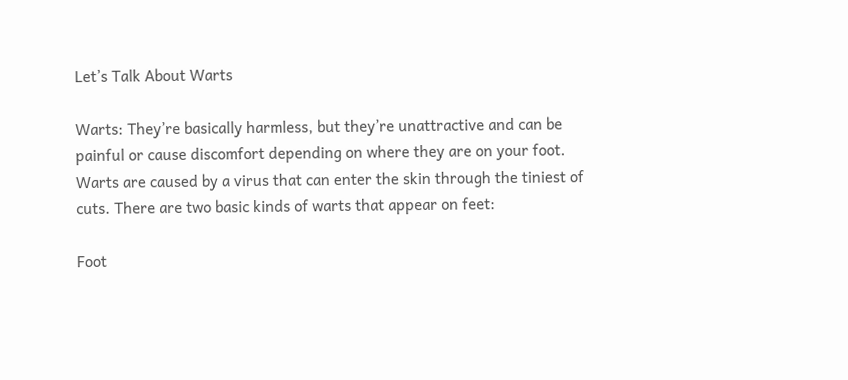Let’s Talk About Warts

Warts: They’re basically harmless, but they’re unattractive and can be painful or cause discomfort depending on where they are on your foot. Warts are caused by a virus that can enter the skin through the tiniest of cuts. There are two basic kinds of warts that appear on feet:

Foot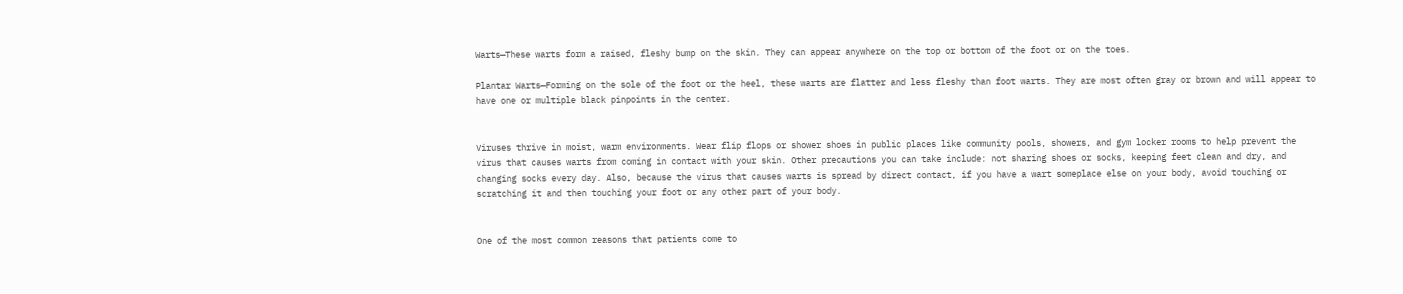Warts—These warts form a raised, fleshy bump on the skin. They can appear anywhere on the top or bottom of the foot or on the toes.

Plantar Warts—Forming on the sole of the foot or the heel, these warts are flatter and less fleshy than foot warts. They are most often gray or brown and will appear to have one or multiple black pinpoints in the center.


Viruses thrive in moist, warm environments. Wear flip flops or shower shoes in public places like community pools, showers, and gym locker rooms to help prevent the virus that causes warts from coming in contact with your skin. Other precautions you can take include: not sharing shoes or socks, keeping feet clean and dry, and changing socks every day. Also, because the virus that causes warts is spread by direct contact, if you have a wart someplace else on your body, avoid touching or scratching it and then touching your foot or any other part of your body.


One of the most common reasons that patients come to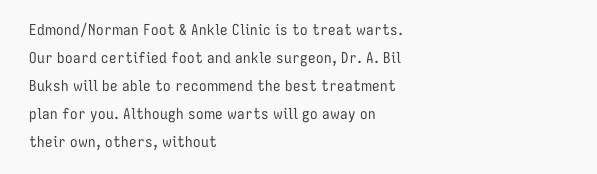Edmond/Norman Foot & Ankle Clinic is to treat warts. Our board certified foot and ankle surgeon, Dr. A. Bil Buksh will be able to recommend the best treatment plan for you. Although some warts will go away on their own, others, without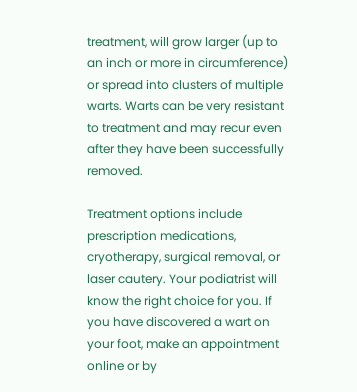treatment, will grow larger (up to an inch or more in circumference) or spread into clusters of multiple warts. Warts can be very resistant to treatment and may recur even after they have been successfully removed.

Treatment options include prescription medications, cryotherapy, surgical removal, or laser cautery. Your podiatrist will know the right choice for you. If you have discovered a wart on your foot, make an appointment online or by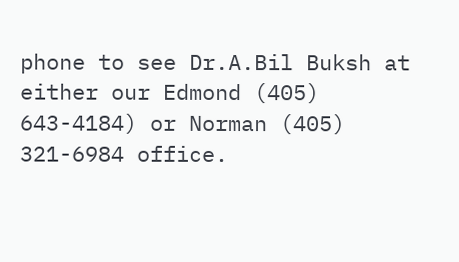phone to see Dr.A.Bil Buksh at either our Edmond (405) 643-4184) or Norman (405) 321-6984 office.